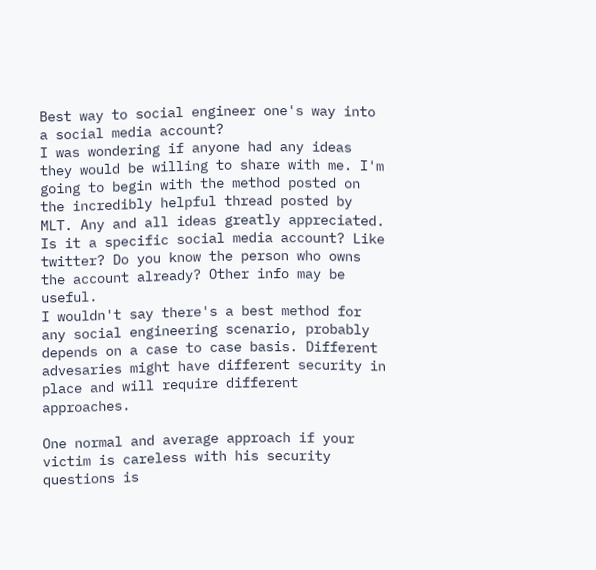Best way to social engineer one's way into a social media account?
I was wondering if anyone had any ideas they would be willing to share with me. I'm going to begin with the method posted on the incredibly helpful thread posted by MLT. Any and all ideas greatly appreciated.
Is it a specific social media account? Like twitter? Do you know the person who owns the account already? Other info may be useful.
I wouldn't say there's a best method for any social engineering scenario, probably depends on a case to case basis. Different advesaries might have different security in place and will require different approaches.

One normal and average approach if your victim is careless with his security questions is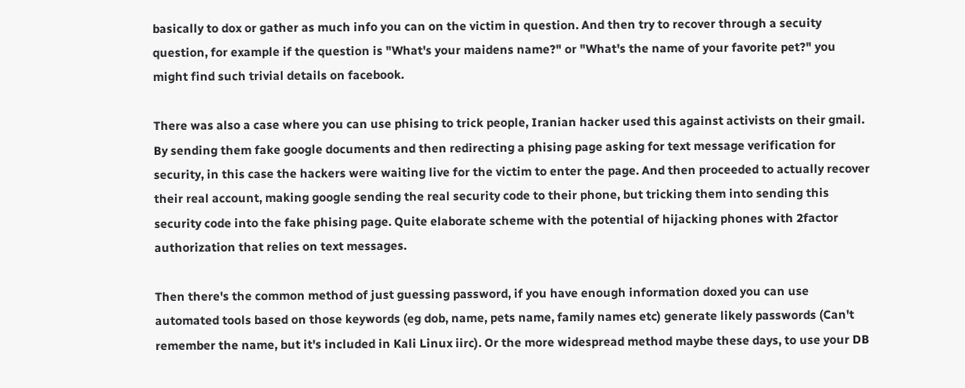basically to dox or gather as much info you can on the victim in question. And then try to recover through a secuity question, for example if the question is "What's your maidens name?" or "What's the name of your favorite pet?" you might find such trivial details on facebook.

There was also a case where you can use phising to trick people, Iranian hacker used this against activists on their gmail. By sending them fake google documents and then redirecting a phising page asking for text message verification for security, in this case the hackers were waiting live for the victim to enter the page. And then proceeded to actually recover their real account, making google sending the real security code to their phone, but tricking them into sending this security code into the fake phising page. Quite elaborate scheme with the potential of hijacking phones with 2factor authorization that relies on text messages.

Then there's the common method of just guessing password, if you have enough information doxed you can use automated tools based on those keywords (eg dob, name, pets name, family names etc) generate likely passwords (Can't remember the name, but it's included in Kali Linux iirc). Or the more widespread method maybe these days, to use your DB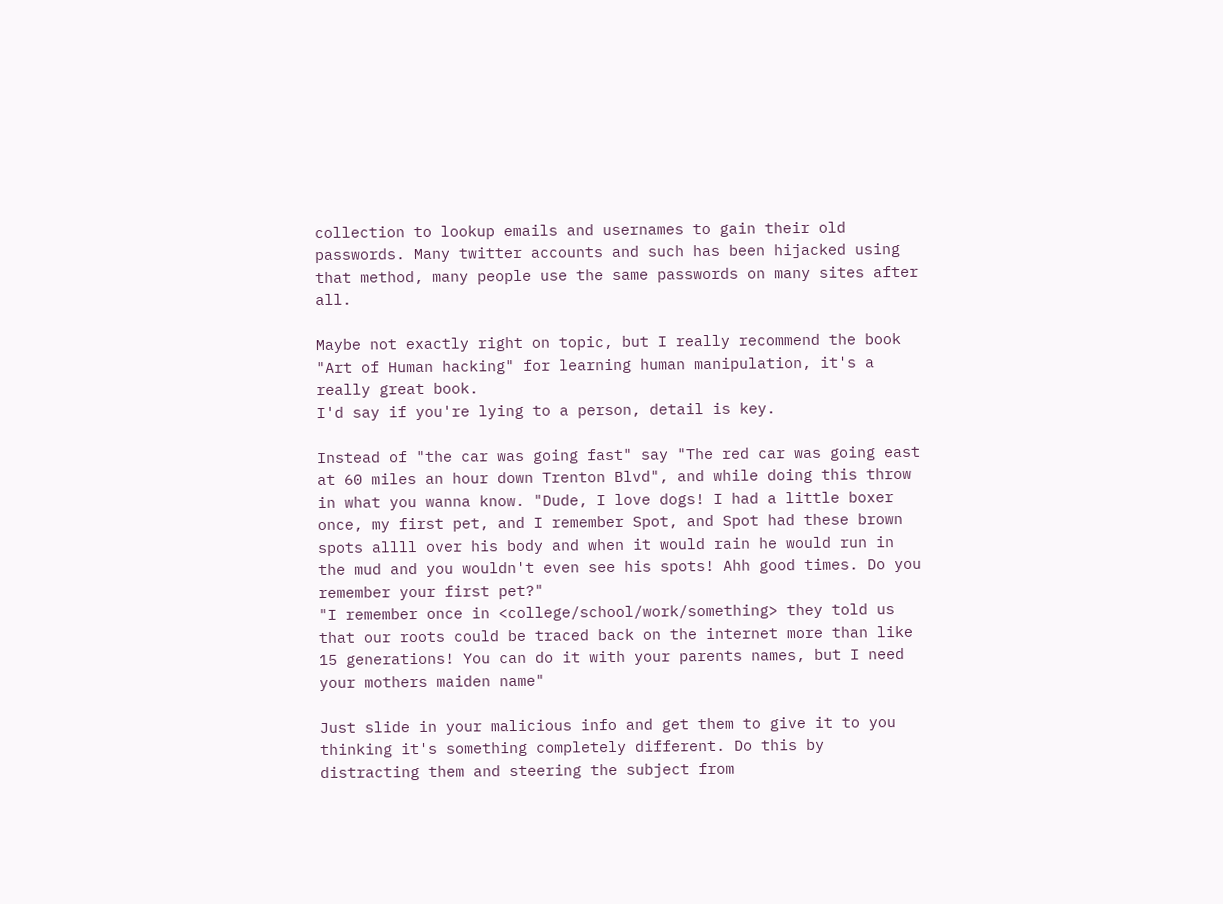collection to lookup emails and usernames to gain their old passwords. Many twitter accounts and such has been hijacked using that method, many people use the same passwords on many sites after all.

Maybe not exactly right on topic, but I really recommend the book "Art of Human hacking" for learning human manipulation, it's a really great book.
I'd say if you're lying to a person, detail is key.

Instead of "the car was going fast" say "The red car was going east at 60 miles an hour down Trenton Blvd", and while doing this throw in what you wanna know. "Dude, I love dogs! I had a little boxer once, my first pet, and I remember Spot, and Spot had these brown spots allll over his body and when it would rain he would run in the mud and you wouldn't even see his spots! Ahh good times. Do you remember your first pet?"
"I remember once in <college/school/work/something> they told us that our roots could be traced back on the internet more than like 15 generations! You can do it with your parents names, but I need your mothers maiden name"

Just slide in your malicious info and get them to give it to you thinking it's something completely different. Do this by distracting them and steering the subject from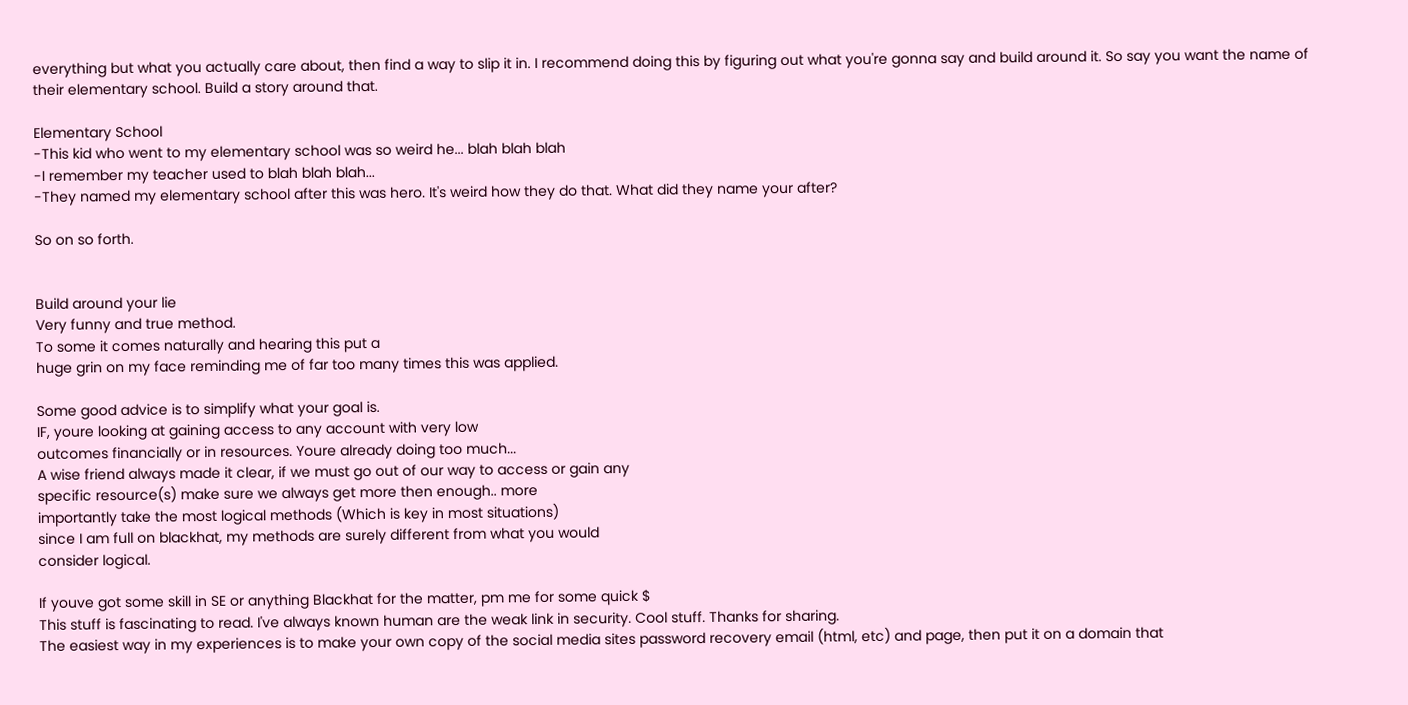everything but what you actually care about, then find a way to slip it in. I recommend doing this by figuring out what you're gonna say and build around it. So say you want the name of their elementary school. Build a story around that.

Elementary School
-This kid who went to my elementary school was so weird he... blah blah blah
-I remember my teacher used to blah blah blah...
-They named my elementary school after this was hero. It's weird how they do that. What did they name your after?

So on so forth.


Build around your lie
Very funny and true method.
To some it comes naturally and hearing this put a
huge grin on my face reminding me of far too many times this was applied.

Some good advice is to simplify what your goal is.
IF, youre looking at gaining access to any account with very low
outcomes financially or in resources. Youre already doing too much...
A wise friend always made it clear, if we must go out of our way to access or gain any
specific resource(s) make sure we always get more then enough.. more
importantly take the most logical methods (Which is key in most situations)
since I am full on blackhat, my methods are surely different from what you would
consider logical.

If youve got some skill in SE or anything Blackhat for the matter, pm me for some quick $
This stuff is fascinating to read. I've always known human are the weak link in security. Cool stuff. Thanks for sharing.
The easiest way in my experiences is to make your own copy of the social media sites password recovery email (html, etc) and page, then put it on a domain that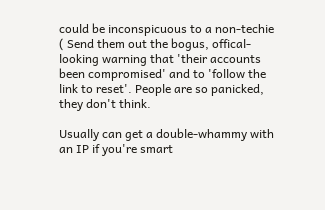could be inconspicuous to a non-techie ( Send them out the bogus, offical-looking warning that 'their accounts been compromised' and to 'follow the link to reset'. People are so panicked, they don't think.

Usually can get a double-whammy with an IP if you're smart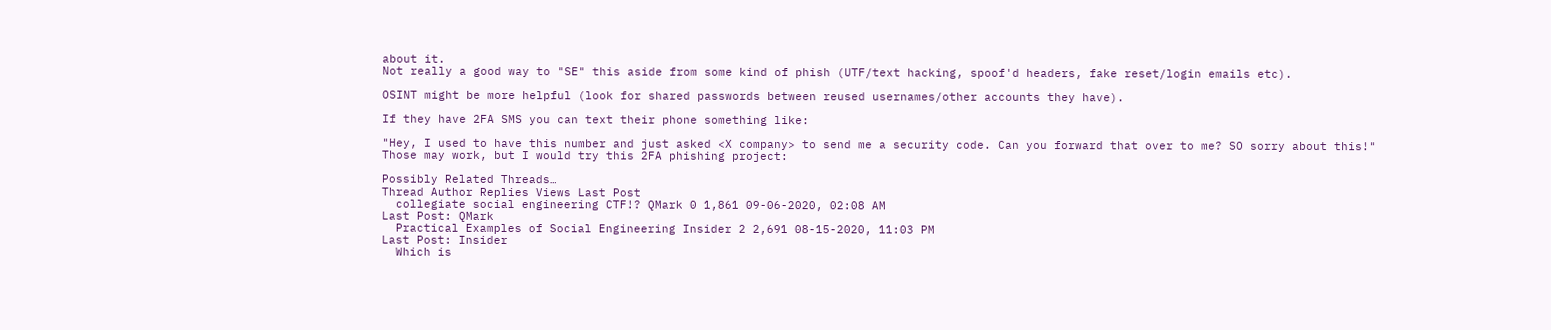about it.
Not really a good way to "SE" this aside from some kind of phish (UTF/text hacking, spoof'd headers, fake reset/login emails etc).

OSINT might be more helpful (look for shared passwords between reused usernames/other accounts they have).

If they have 2FA SMS you can text their phone something like:

"Hey, I used to have this number and just asked <X company> to send me a security code. Can you forward that over to me? SO sorry about this!"
Those may work, but I would try this 2FA phishing project:

Possibly Related Threads…
Thread Author Replies Views Last Post
  collegiate social engineering CTF!? QMark 0 1,861 09-06-2020, 02:08 AM
Last Post: QMark
  Practical Examples of Social Engineering Insider 2 2,691 08-15-2020, 11:03 PM
Last Post: Insider
  Which is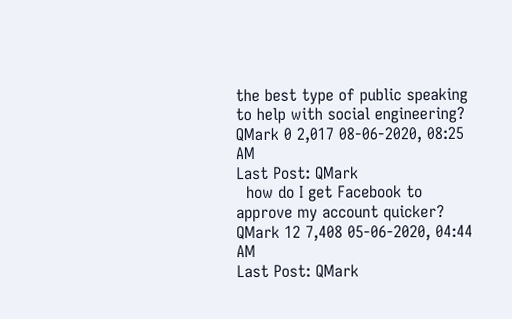the best type of public speaking to help with social engineering? QMark 0 2,017 08-06-2020, 08:25 AM
Last Post: QMark
  how do I get Facebook to approve my account quicker? QMark 12 7,408 05-06-2020, 04:44 AM
Last Post: QMark